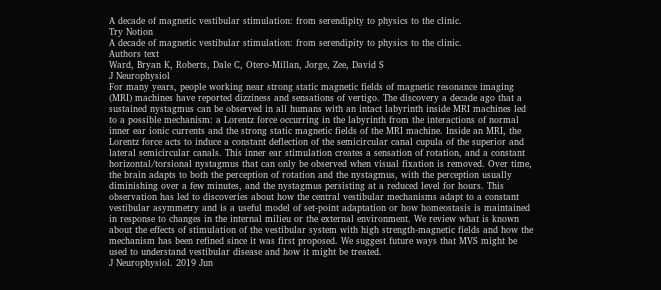A decade of magnetic vestibular stimulation: from serendipity to physics to the clinic.
Try Notion
A decade of magnetic vestibular stimulation: from serendipity to physics to the clinic.
Authors text
Ward, Bryan K, Roberts, Dale C, Otero-Millan, Jorge, Zee, David S
J Neurophysiol
For many years, people working near strong static magnetic fields of magnetic resonance imaging (MRI) machines have reported dizziness and sensations of vertigo. The discovery a decade ago that a sustained nystagmus can be observed in all humans with an intact labyrinth inside MRI machines led to a possible mechanism: a Lorentz force occurring in the labyrinth from the interactions of normal inner ear ionic currents and the strong static magnetic fields of the MRI machine. Inside an MRI, the Lorentz force acts to induce a constant deflection of the semicircular canal cupula of the superior and lateral semicircular canals. This inner ear stimulation creates a sensation of rotation, and a constant horizontal/torsional nystagmus that can only be observed when visual fixation is removed. Over time, the brain adapts to both the perception of rotation and the nystagmus, with the perception usually diminishing over a few minutes, and the nystagmus persisting at a reduced level for hours. This observation has led to discoveries about how the central vestibular mechanisms adapt to a constant vestibular asymmetry and is a useful model of set-point adaptation or how homeostasis is maintained in response to changes in the internal milieu or the external environment. We review what is known about the effects of stimulation of the vestibular system with high strength-magnetic fields and how the mechanism has been refined since it was first proposed. We suggest future ways that MVS might be used to understand vestibular disease and how it might be treated.
J Neurophysiol. 2019 Jun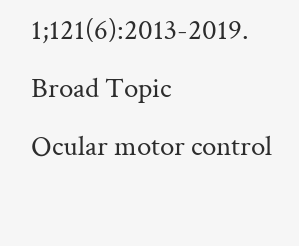1;121(6):2013-2019.
Broad Topic
Ocular motor control